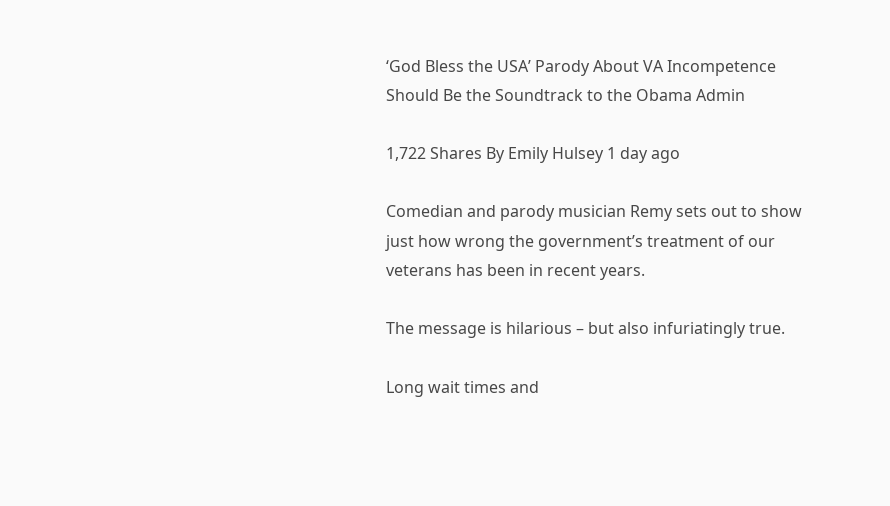‘God Bless the USA’ Parody About VA Incompetence Should Be the Soundtrack to the Obama Admin

1,722 Shares By Emily Hulsey 1 day ago

Comedian and parody musician Remy sets out to show just how wrong the government’s treatment of our veterans has been in recent years.

The message is hilarious – but also infuriatingly true.

Long wait times and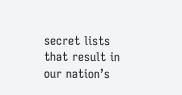secret lists that result in our nation’s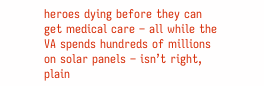heroes dying before they can get medical care – all while the VA spends hundreds of millions on solar panels – isn’t right, plain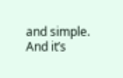and simple. And it’s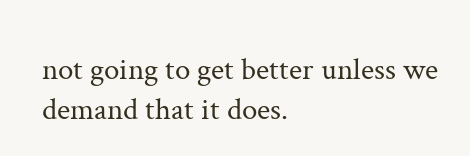not going to get better unless we demand that it does.